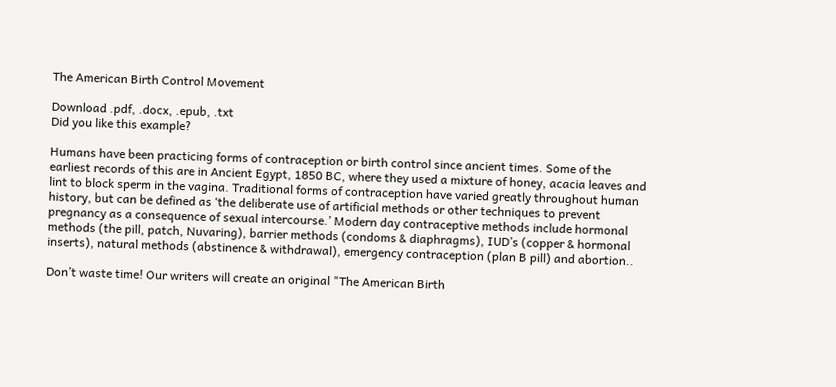The American Birth Control Movement

Download .pdf, .docx, .epub, .txt
Did you like this example?

Humans have been practicing forms of contraception or birth control since ancient times. Some of the earliest records of this are in Ancient Egypt, 1850 BC, where they used a mixture of honey, acacia leaves and lint to block sperm in the vagina. Traditional forms of contraception have varied greatly throughout human history, but can be defined as ‘the deliberate use of artificial methods or other techniques to prevent pregnancy as a consequence of sexual intercourse.’ Modern day contraceptive methods include hormonal methods (the pill, patch, Nuvaring), barrier methods (condoms & diaphragms), IUD’s (copper & hormonal inserts), natural methods (abstinence & withdrawal), emergency contraception (plan B pill) and abortion..

Don’t waste time! Our writers will create an original "The American Birth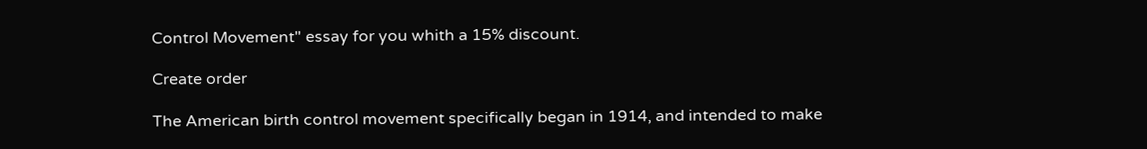Control Movement" essay for you whith a 15% discount.

Create order

The American birth control movement specifically began in 1914, and intended to make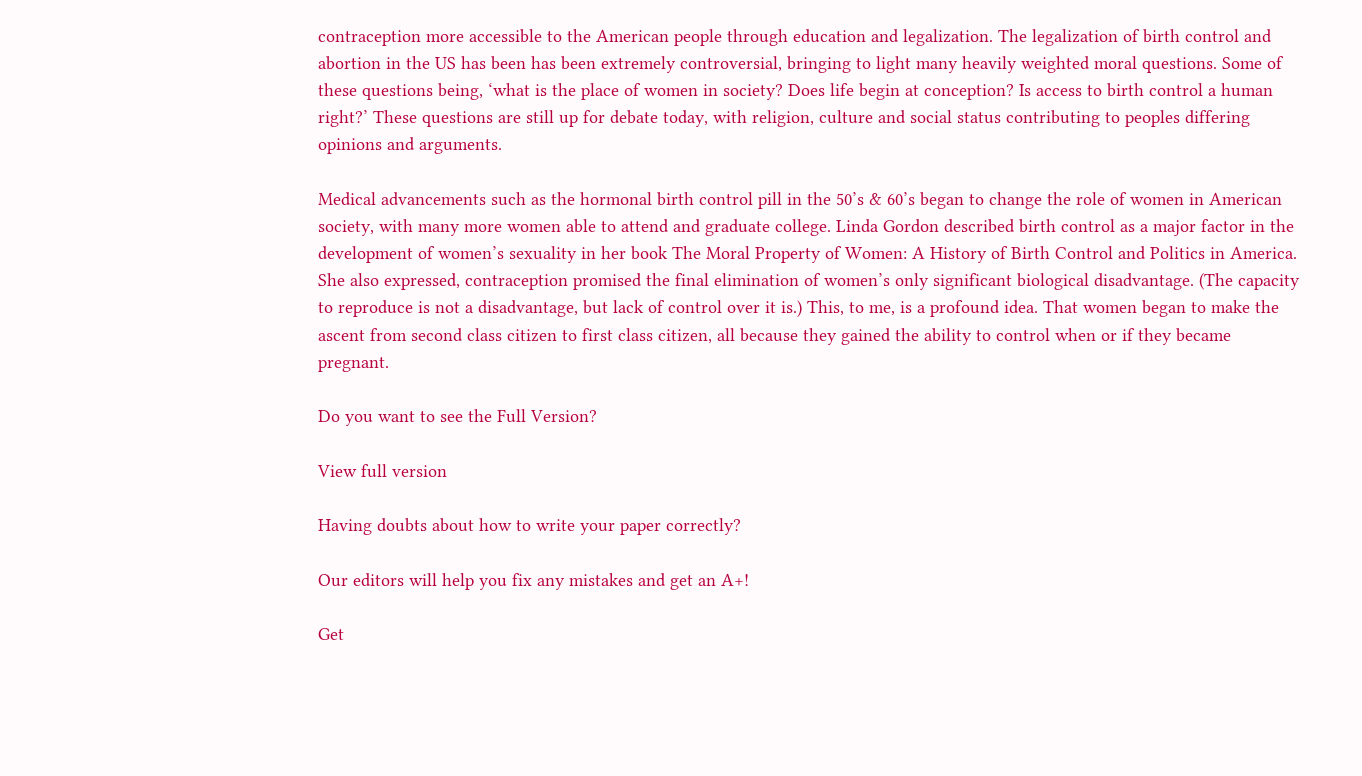contraception more accessible to the American people through education and legalization. The legalization of birth control and abortion in the US has been has been extremely controversial, bringing to light many heavily weighted moral questions. Some of these questions being, ‘what is the place of women in society? Does life begin at conception? Is access to birth control a human right?’ These questions are still up for debate today, with religion, culture and social status contributing to peoples differing opinions and arguments.

Medical advancements such as the hormonal birth control pill in the 50’s & 60’s began to change the role of women in American society, with many more women able to attend and graduate college. Linda Gordon described birth control as a major factor in the development of women’s sexuality in her book The Moral Property of Women: A History of Birth Control and Politics in America. She also expressed, contraception promised the final elimination of women’s only significant biological disadvantage. (The capacity to reproduce is not a disadvantage, but lack of control over it is.) This, to me, is a profound idea. That women began to make the ascent from second class citizen to first class citizen, all because they gained the ability to control when or if they became pregnant.

Do you want to see the Full Version?

View full version

Having doubts about how to write your paper correctly?

Our editors will help you fix any mistakes and get an A+!

Get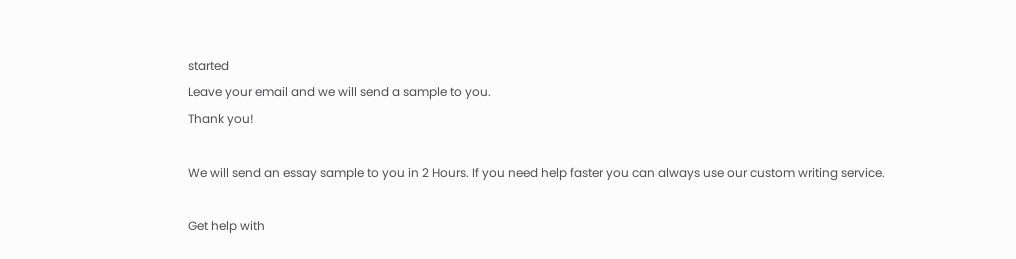started
Leave your email and we will send a sample to you.
Thank you!

We will send an essay sample to you in 2 Hours. If you need help faster you can always use our custom writing service.

Get help with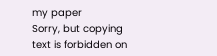my paper
Sorry, but copying text is forbidden on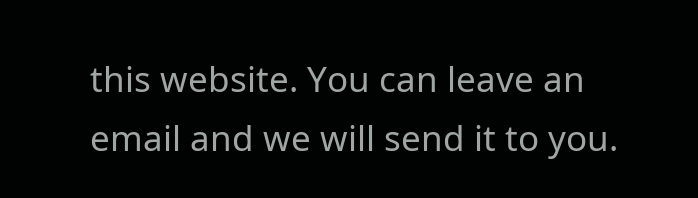this website. You can leave an email and we will send it to you.